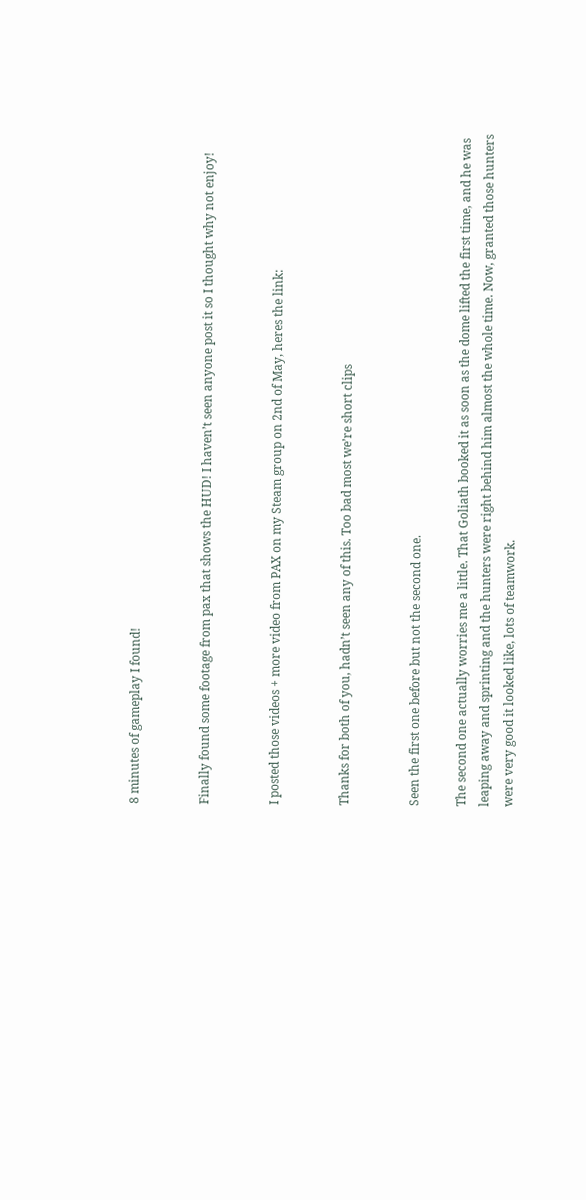8 minutes of gameplay I found!


Finally found some footage from pax that shows the HUD! I haven’t seen anyone post it so I thought why not enjoy!


I posted those videos + more video from PAX on my Steam group on 2nd of May, heres the link:


Thanks for both of you, hadn’t seen any of this. Too bad most we’re short clips


Seen the first one before but not the second one.

The second one actually worries me a little. That Goliath booked it as soon as the dome lifted the first time, and he was leaping away and sprinting and the hunters were right behind him almost the whole time. Now, granted those hunters were very good it looked like, lots of teamwork.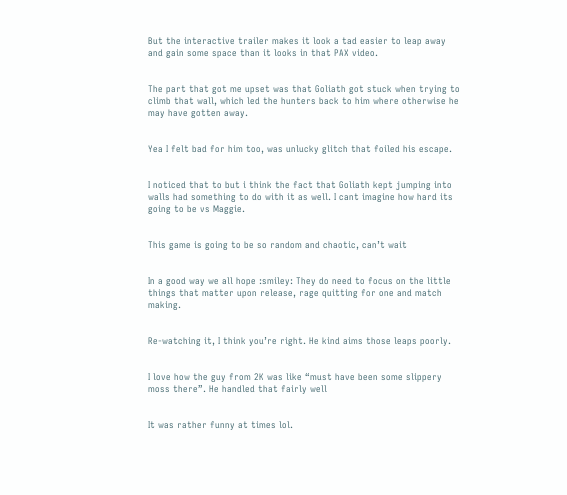But the interactive trailer makes it look a tad easier to leap away and gain some space than it looks in that PAX video.


The part that got me upset was that Goliath got stuck when trying to climb that wall, which led the hunters back to him where otherwise he may have gotten away.


Yea I felt bad for him too, was unlucky glitch that foiled his escape.


I noticed that to but i think the fact that Goliath kept jumping into walls had something to do with it as well. I cant imagine how hard its going to be vs Maggie.


This game is going to be so random and chaotic, can’t wait


In a good way we all hope :smiley: They do need to focus on the little things that matter upon release, rage quitting for one and match making.


Re-watching it, I think you’re right. He kind aims those leaps poorly.


I love how the guy from 2K was like “must have been some slippery moss there”. He handled that fairly well


It was rather funny at times lol.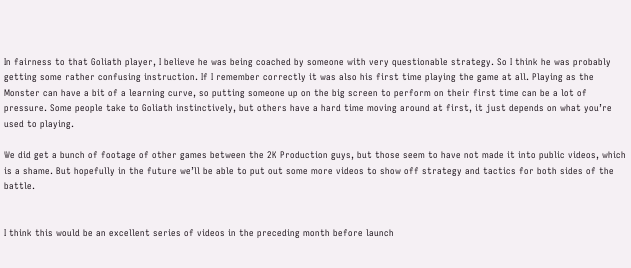In fairness to that Goliath player, I believe he was being coached by someone with very questionable strategy. So I think he was probably getting some rather confusing instruction. If I remember correctly it was also his first time playing the game at all. Playing as the Monster can have a bit of a learning curve, so putting someone up on the big screen to perform on their first time can be a lot of pressure. Some people take to Goliath instinctively, but others have a hard time moving around at first, it just depends on what you’re used to playing.

We did get a bunch of footage of other games between the 2K Production guys, but those seem to have not made it into public videos, which is a shame. But hopefully in the future we’ll be able to put out some more videos to show off strategy and tactics for both sides of the battle.


I think this would be an excellent series of videos in the preceding month before launch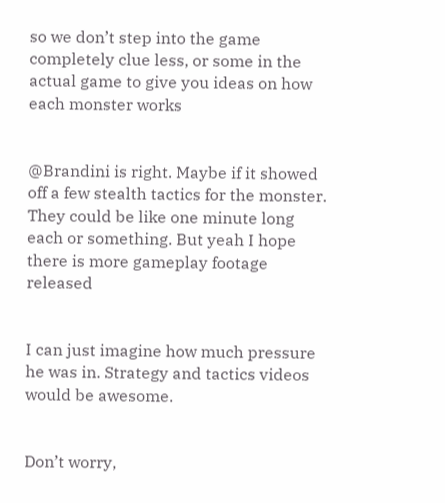so we don’t step into the game completely clue less, or some in the actual game to give you ideas on how each monster works


@Brandini is right. Maybe if it showed off a few stealth tactics for the monster. They could be like one minute long each or something. But yeah I hope there is more gameplay footage released


I can just imagine how much pressure he was in. Strategy and tactics videos would be awesome.


Don’t worry,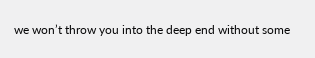we won’t throw you into the deep end without some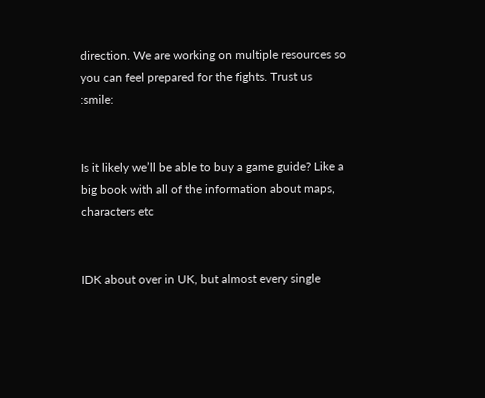direction. We are working on multiple resources so you can feel prepared for the fights. Trust us :smile:


Is it likely we’ll be able to buy a game guide? Like a big book with all of the information about maps, characters etc


IDK about over in UK, but almost every single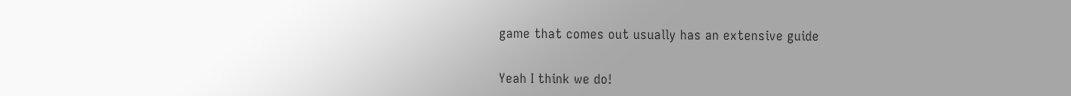game that comes out usually has an extensive guide


Yeah I think we do!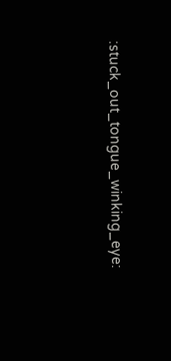:stuck_out_tongue_winking_eye: